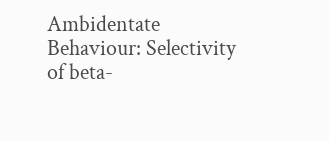Ambidentate Behaviour: Selectivity of beta-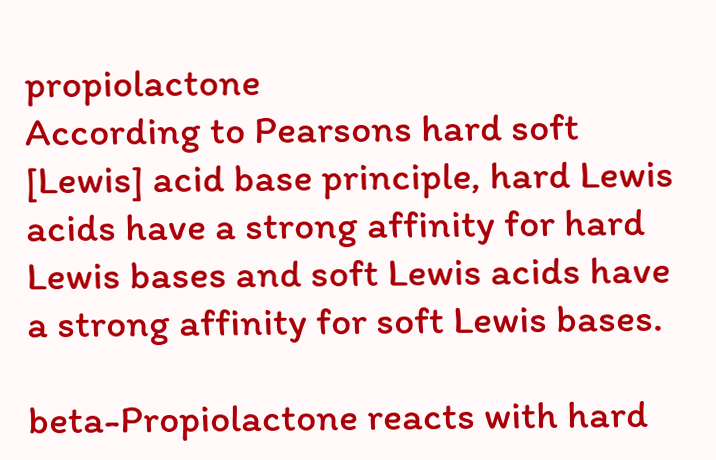propiolactone
According to Pearsons hard soft [Lewis] acid base principle, hard Lewis acids have a strong affinity for hard Lewis bases and soft Lewis acids have a strong affinity for soft Lewis bases.

beta-Propiolactone reacts with hard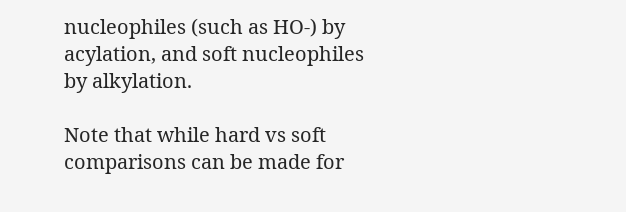nucleophiles (such as HO-) by acylation, and soft nucleophiles by alkylation.

Note that while hard vs soft comparisons can be made for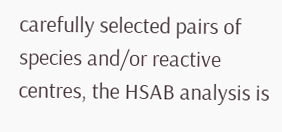carefully selected pairs of species and/or reactive centres, the HSAB analysis is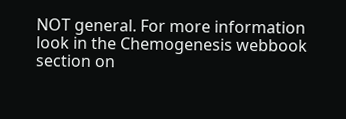NOT general. For more information look in the Chemogenesis webbook section on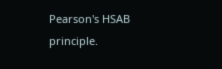Pearson's HSAB principle.